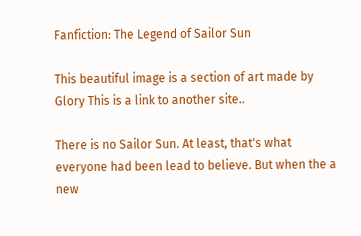Fanfiction: The Legend of Sailor Sun

This beautiful image is a section of art made by Glory This is a link to another site..

There is no Sailor Sun. At least, that's what everyone had been lead to believe. But when the a new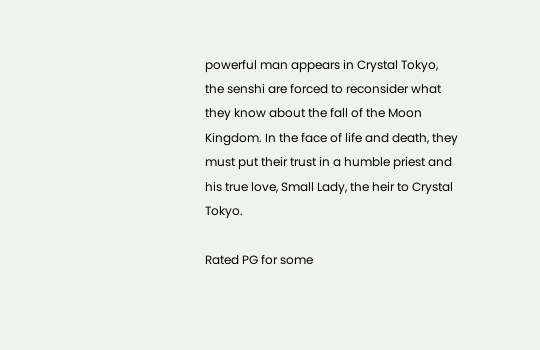powerful man appears in Crystal Tokyo, the senshi are forced to reconsider what they know about the fall of the Moon Kingdom. In the face of life and death, they must put their trust in a humble priest and his true love, Small Lady, the heir to Crystal Tokyo.

Rated PG for some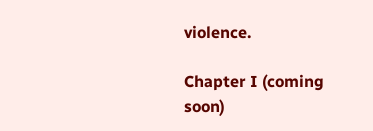violence.

Chapter I (coming soon)